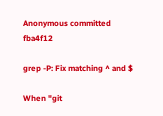Anonymous committed fba4f12

grep -P: Fix matching ^ and $

When "git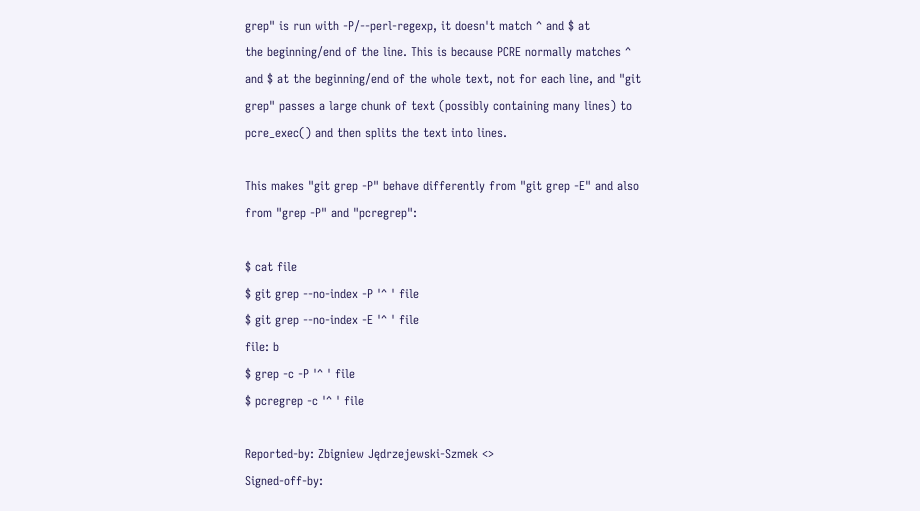grep" is run with -P/--perl-regexp, it doesn't match ^ and $ at
the beginning/end of the line. This is because PCRE normally matches ^
and $ at the beginning/end of the whole text, not for each line, and "git
grep" passes a large chunk of text (possibly containing many lines) to
pcre_exec() and then splits the text into lines.

This makes "git grep -P" behave differently from "git grep -E" and also
from "grep -P" and "pcregrep":

$ cat file
$ git grep --no-index -P '^ ' file
$ git grep --no-index -E '^ ' file
file: b
$ grep -c -P '^ ' file
$ pcregrep -c '^ ' file

Reported-by: Zbigniew Jędrzejewski-Szmek <>
Signed-off-by: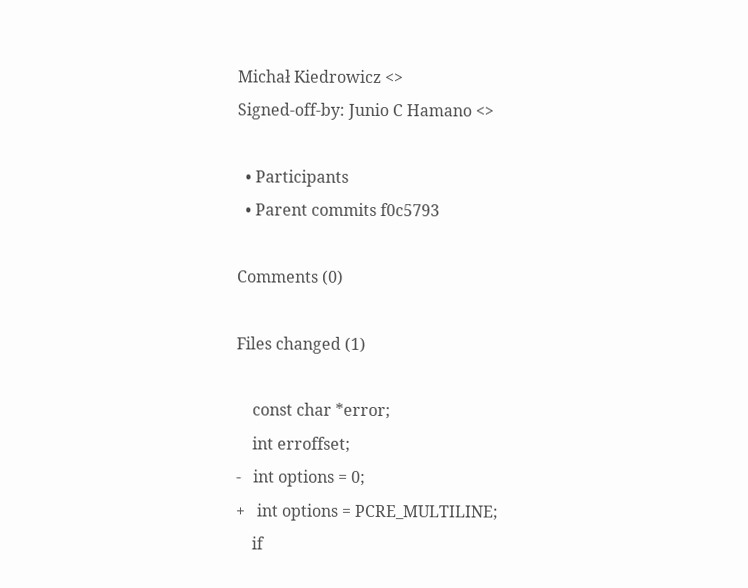Michał Kiedrowicz <>
Signed-off-by: Junio C Hamano <>

  • Participants
  • Parent commits f0c5793

Comments (0)

Files changed (1)

    const char *error;
    int erroffset;
-   int options = 0;
+   int options = PCRE_MULTILINE;
    if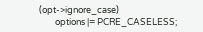(opt->ignore_case)
        options |= PCRE_CASELESS;